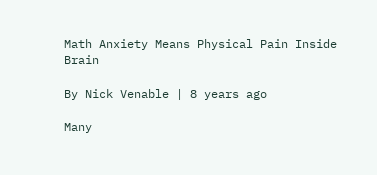Math Anxiety Means Physical Pain Inside Brain

By Nick Venable | 8 years ago

Many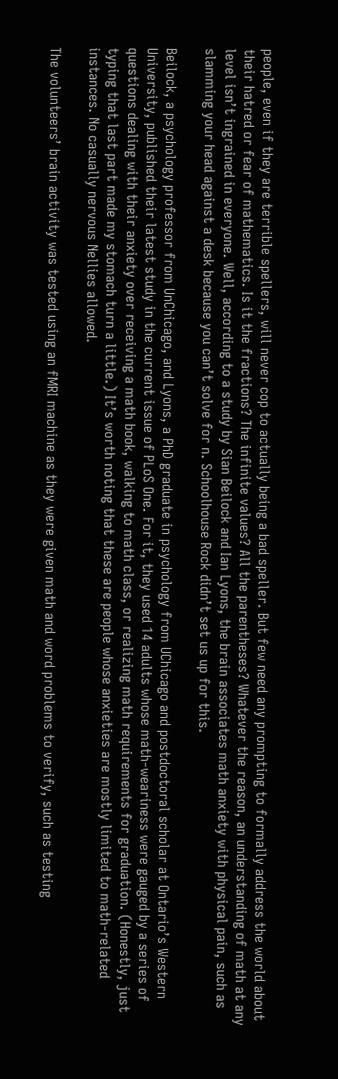people, even if they are terrible spellers, will never cop to actually being a bad speller. But few need any prompting to formally address the world about their hatred or fear of mathematics. Is it the fractions? The infinite values? All the parentheses? Whatever the reason, an understanding of math at any level isn’t ingrained in everyone. Well, according to a study by Sian Beilock and Ian Lyons, the brain associates math anxiety with physical pain, such as slamming your head against a desk because you can’t solve for n. Schoolhouse Rock didn’t set us up for this.

Beilock, a psychology professor from UnChicago, and Lyons, a PhD graduate in psychology from UChicago and postdoctoral scholar at Ontario’s Western University, published their latest study in the current issue of PLoS One. For it, they used 14 adults whose math-weariness were gauged by a series of questions dealing with their anxiety over receiving a math book, walking to math class, or realizing math requirements for graduation. (Honestly, just typing that last part made my stomach turn a little.) It’s worth noting that these are people whose anxieties are mostly limited to math-related instances. No casually nervous Nellies allowed.

The volunteers’ brain activity was tested using an fMRI machine as they were given math and word problems to verify, such as testing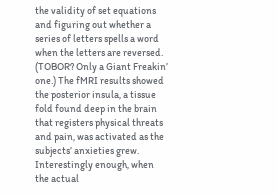the validity of set equations and figuring out whether a series of letters spells a word when the letters are reversed. (TOBOR? Only a Giant Freakin’ one.) The fMRI results showed the posterior insula, a tissue fold found deep in the brain that registers physical threats and pain, was activated as the subjects’ anxieties grew. Interestingly enough, when the actual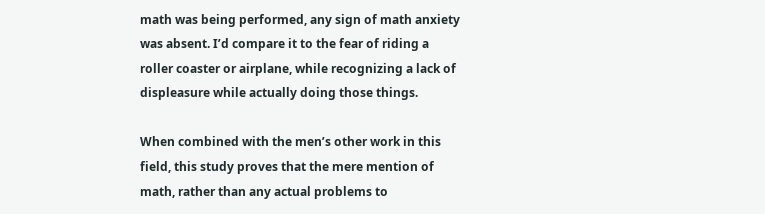math was being performed, any sign of math anxiety was absent. I’d compare it to the fear of riding a roller coaster or airplane, while recognizing a lack of displeasure while actually doing those things.

When combined with the men’s other work in this field, this study proves that the mere mention of math, rather than any actual problems to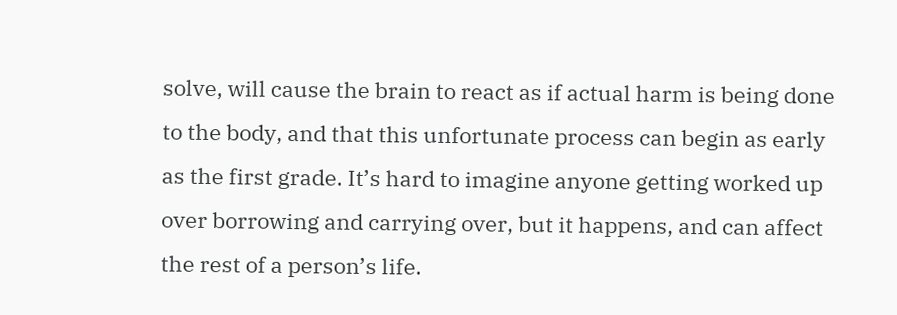solve, will cause the brain to react as if actual harm is being done to the body, and that this unfortunate process can begin as early as the first grade. It’s hard to imagine anyone getting worked up over borrowing and carrying over, but it happens, and can affect the rest of a person’s life.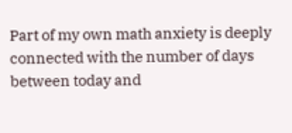Part of my own math anxiety is deeply connected with the number of days between today and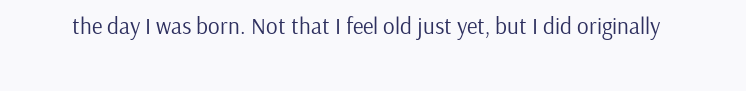the day I was born. Not that I feel old just yet, but I did originally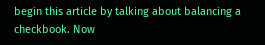begin this article by talking about balancing a checkbook. Now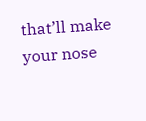that’ll make your nose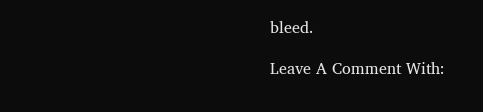bleed.

Leave A Comment With: